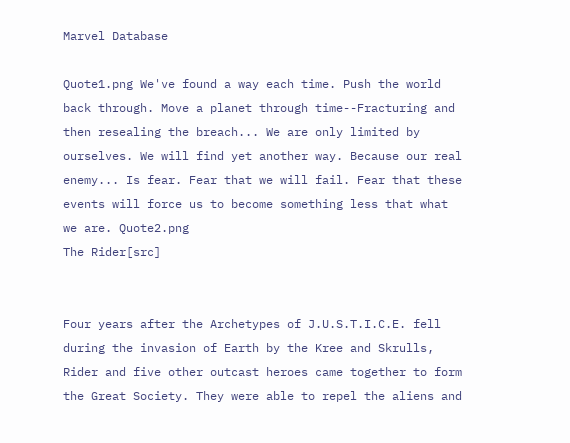Marvel Database

Quote1.png We've found a way each time. Push the world back through. Move a planet through time--Fracturing and then resealing the breach... We are only limited by ourselves. We will find yet another way. Because our real enemy... Is fear. Fear that we will fail. Fear that these events will force us to become something less that what we are. Quote2.png
The Rider[src]


Four years after the Archetypes of J.U.S.T.I.C.E. fell during the invasion of Earth by the Kree and Skrulls, Rider and five other outcast heroes came together to form the Great Society. They were able to repel the aliens and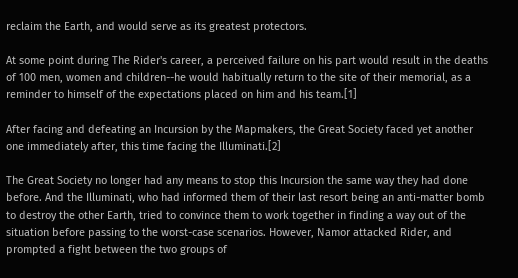reclaim the Earth, and would serve as its greatest protectors.

At some point during The Rider's career, a perceived failure on his part would result in the deaths of 100 men, women and children--he would habitually return to the site of their memorial, as a reminder to himself of the expectations placed on him and his team.[1]

After facing and defeating an Incursion by the Mapmakers, the Great Society faced yet another one immediately after, this time facing the Illuminati.[2]

The Great Society no longer had any means to stop this Incursion the same way they had done before. And the Illuminati, who had informed them of their last resort being an anti-matter bomb to destroy the other Earth, tried to convince them to work together in finding a way out of the situation before passing to the worst-case scenarios. However, Namor attacked Rider, and prompted a fight between the two groups of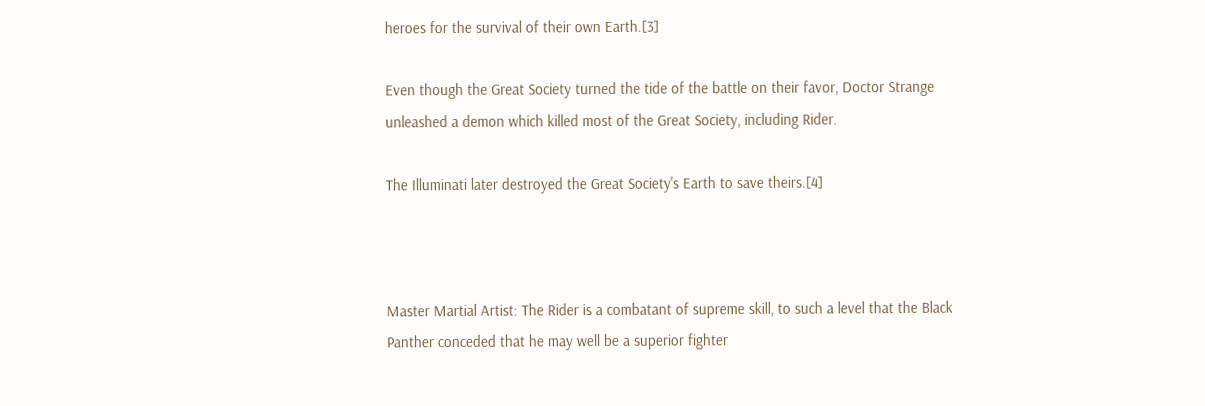heroes for the survival of their own Earth.[3]

Even though the Great Society turned the tide of the battle on their favor, Doctor Strange unleashed a demon which killed most of the Great Society, including Rider.

The Illuminati later destroyed the Great Society's Earth to save theirs.[4]



Master Martial Artist: The Rider is a combatant of supreme skill, to such a level that the Black Panther conceded that he may well be a superior fighter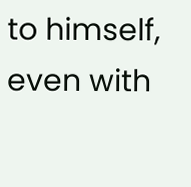to himself, even with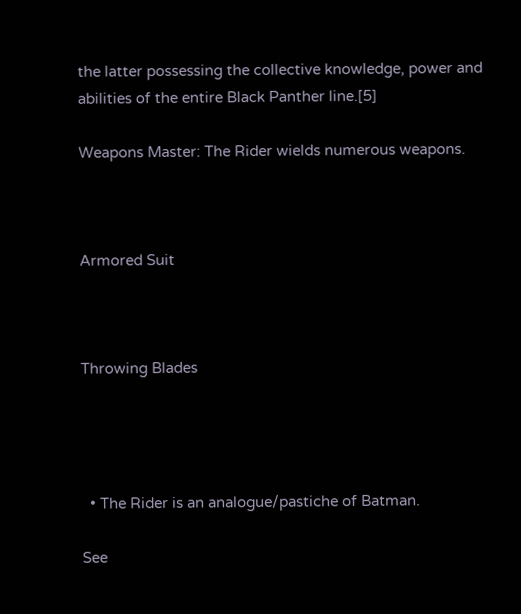the latter possessing the collective knowledge, power and abilities of the entire Black Panther line.[5]

Weapons Master: The Rider wields numerous weapons.



Armored Suit



Throwing Blades




  • The Rider is an analogue/pastiche of Batman.

See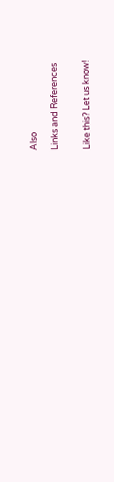Also

Links and References


Like this? Let us know!